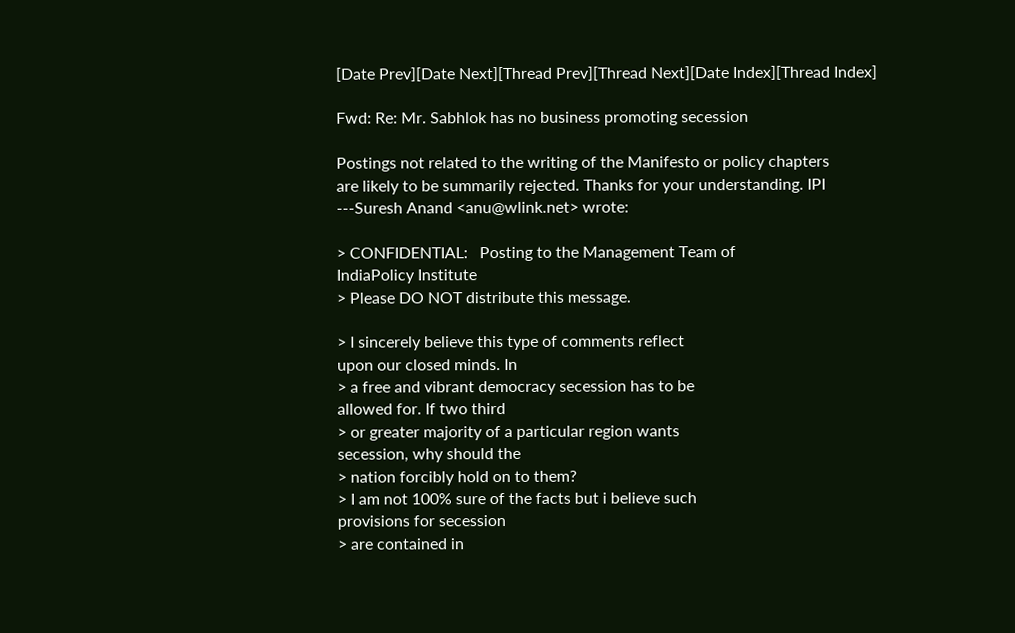[Date Prev][Date Next][Thread Prev][Thread Next][Date Index][Thread Index]

Fwd: Re: Mr. Sabhlok has no business promoting secession

Postings not related to the writing of the Manifesto or policy chapters
are likely to be summarily rejected. Thanks for your understanding. IPI
---Suresh Anand <anu@wlink.net> wrote:

> CONFIDENTIAL:   Posting to the Management Team of
IndiaPolicy Institute
> Please DO NOT distribute this message.

> I sincerely believe this type of comments reflect
upon our closed minds. In
> a free and vibrant democracy secession has to be
allowed for. If two third
> or greater majority of a particular region wants
secession, why should the
> nation forcibly hold on to them?
> I am not 100% sure of the facts but i believe such
provisions for secession
> are contained in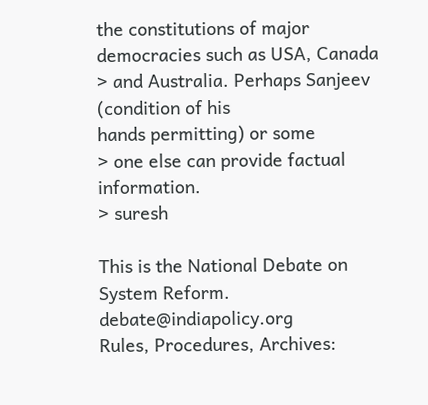the constitutions of major
democracies such as USA, Canada
> and Australia. Perhaps Sanjeev (condition of his
hands permitting) or some
> one else can provide factual information.
> suresh

This is the National Debate on System Reform.       debate@indiapolicy.org
Rules, Procedures, Archives: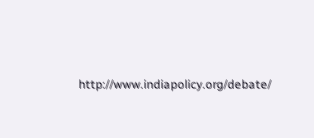http://www.indiapolicy.org/debate/